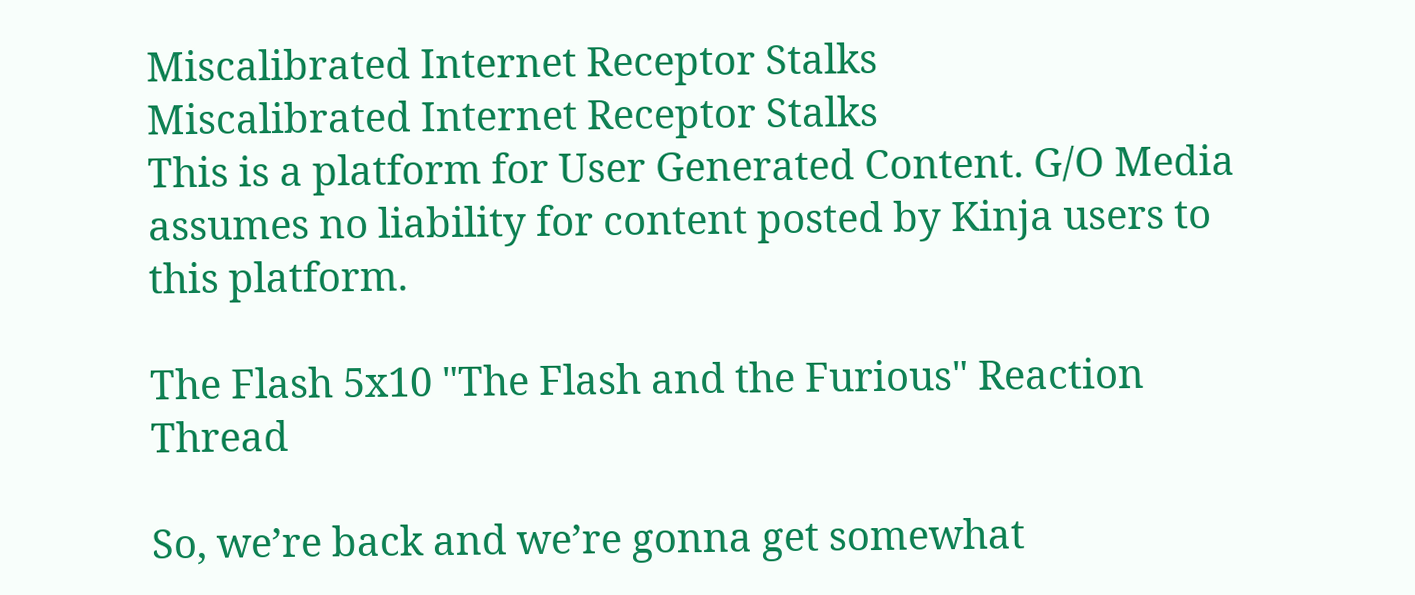Miscalibrated Internet Receptor Stalks
Miscalibrated Internet Receptor Stalks
This is a platform for User Generated Content. G/O Media assumes no liability for content posted by Kinja users to this platform.

The Flash 5x10 "The Flash and the Furious" Reaction Thread

So, we’re back and we’re gonna get somewhat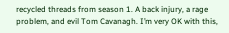recycled threads from season 1. A back injury, a rage problem, and evil Tom Cavanagh. I’m very OK with this,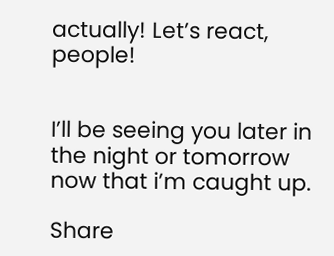actually! Let’s react, people!


I’ll be seeing you later in the night or tomorrow now that i’m caught up.

Share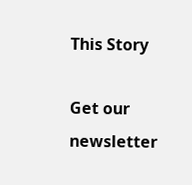This Story

Get our newsletter